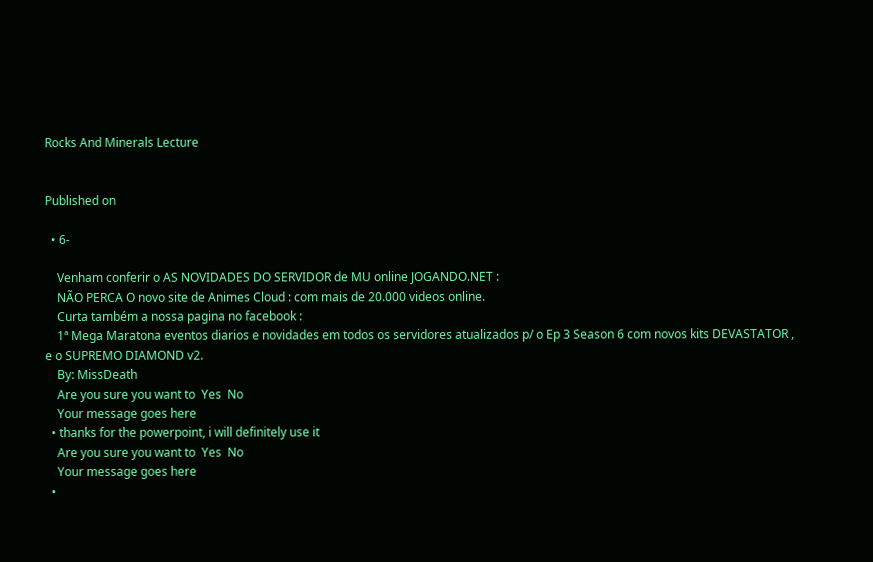Rocks And Minerals Lecture


Published on

  • 6-

    Venham conferir o AS NOVIDADES DO SERVIDOR de MU online JOGANDO.NET :
    NÃO PERCA O novo site de Animes Cloud : com mais de 20.000 videos online.
    Curta também a nossa pagina no facebook :
    1ª Mega Maratona eventos diarios e novidades em todos os servidores atualizados p/ o Ep 3 Season 6 com novos kits DEVASTATOR , e o SUPREMO DIAMOND v2.
    By: MissDeath
    Are you sure you want to  Yes  No
    Your message goes here
  • thanks for the powerpoint, i will definitely use it
    Are you sure you want to  Yes  No
    Your message goes here
  •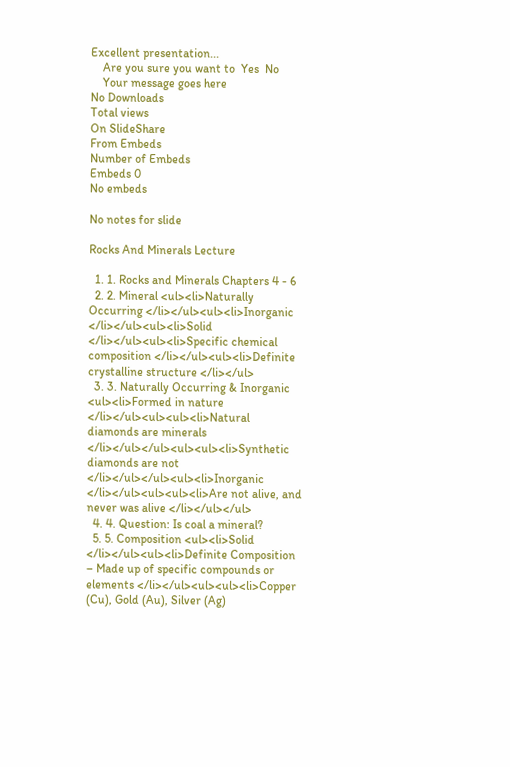Excellent presentation...
    Are you sure you want to  Yes  No
    Your message goes here
No Downloads
Total views
On SlideShare
From Embeds
Number of Embeds
Embeds 0
No embeds

No notes for slide

Rocks And Minerals Lecture

  1. 1. Rocks and Minerals Chapters 4 - 6
  2. 2. Mineral <ul><li>Naturally Occurring </li></ul><ul><li>Inorganic </li></ul><ul><li>Solid </li></ul><ul><li>Specific chemical composition </li></ul><ul><li>Definite crystalline structure </li></ul>
  3. 3. Naturally Occurring & Inorganic <ul><li>Formed in nature </li></ul><ul><ul><li>Natural diamonds are minerals </li></ul></ul><ul><ul><li>Synthetic diamonds are not </li></ul></ul><ul><li>Inorganic </li></ul><ul><ul><li>Are not alive, and never was alive </li></ul></ul>
  4. 4. Question: Is coal a mineral?
  5. 5. Composition <ul><li>Solid </li></ul><ul><li>Definite Composition – Made up of specific compounds or elements </li></ul><ul><ul><li>Copper (Cu), Gold (Au), Silver (Ag)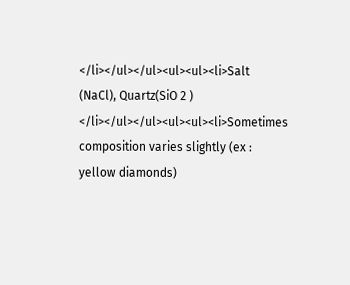</li></ul></ul><ul><ul><li>Salt (NaCl), Quartz(SiO 2 ) </li></ul></ul><ul><ul><li>Sometimes composition varies slightly (ex : yellow diamonds)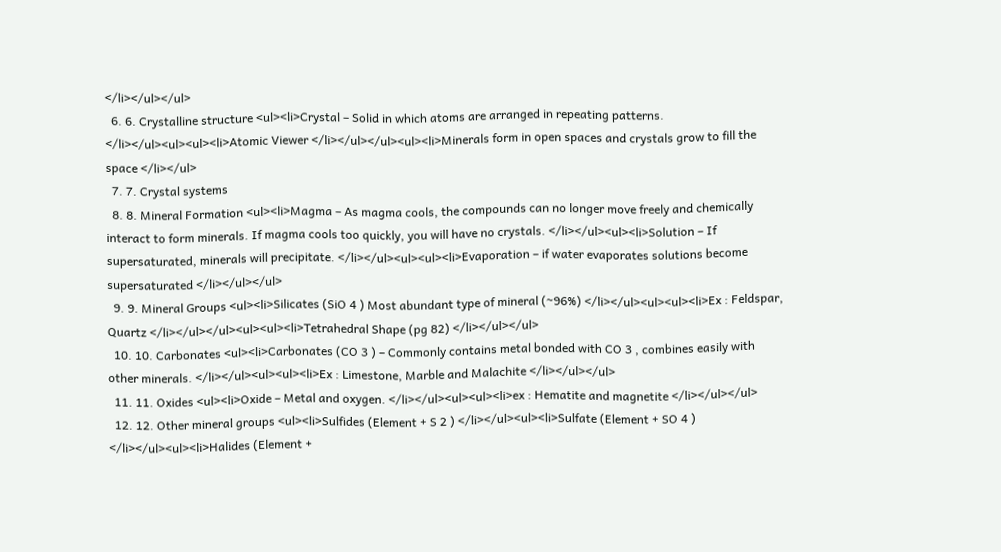</li></ul></ul>
  6. 6. Crystalline structure <ul><li>Crystal – Solid in which atoms are arranged in repeating patterns. </li></ul><ul><ul><li>Atomic Viewer </li></ul></ul><ul><li>Minerals form in open spaces and crystals grow to fill the space </li></ul>
  7. 7. Crystal systems
  8. 8. Mineral Formation <ul><li>Magma – As magma cools, the compounds can no longer move freely and chemically interact to form minerals. If magma cools too quickly, you will have no crystals. </li></ul><ul><li>Solution – If supersaturated, minerals will precipitate. </li></ul><ul><ul><li>Evaporation – if water evaporates solutions become supersaturated </li></ul></ul>
  9. 9. Mineral Groups <ul><li>Silicates (SiO 4 ) Most abundant type of mineral (~96%) </li></ul><ul><ul><li>Ex : Feldspar, Quartz </li></ul></ul><ul><ul><li>Tetrahedral Shape (pg 82) </li></ul></ul>
  10. 10. Carbonates <ul><li>Carbonates (CO 3 ) – Commonly contains metal bonded with CO 3 , combines easily with other minerals. </li></ul><ul><ul><li>Ex : Limestone, Marble and Malachite </li></ul></ul>
  11. 11. Oxides <ul><li>Oxide – Metal and oxygen. </li></ul><ul><ul><li>ex : Hematite and magnetite </li></ul></ul>
  12. 12. Other mineral groups <ul><li>Sulfides (Element + S 2 ) </li></ul><ul><li>Sulfate (Element + SO 4 ) </li></ul><ul><li>Halides (Element +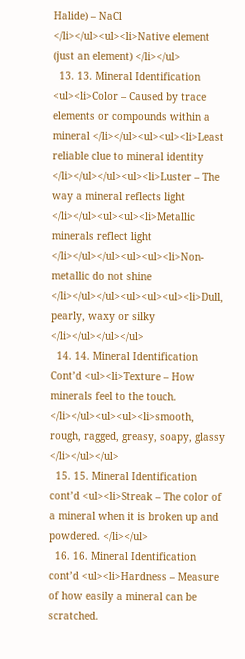Halide) – NaCl </li></ul><ul><li>Native element (just an element) </li></ul>
  13. 13. Mineral Identification <ul><li>Color – Caused by trace elements or compounds within a mineral </li></ul><ul><ul><li>Least reliable clue to mineral identity </li></ul></ul><ul><li>Luster – The way a mineral reflects light </li></ul><ul><ul><li>Metallic minerals reflect light </li></ul></ul><ul><ul><li>Non-metallic do not shine </li></ul></ul><ul><ul><ul><li>Dull, pearly, waxy or silky </li></ul></ul></ul>
  14. 14. Mineral Identification Cont’d <ul><li>Texture – How minerals feel to the touch. </li></ul><ul><ul><li>smooth, rough, ragged, greasy, soapy, glassy </li></ul></ul>
  15. 15. Mineral Identification cont’d <ul><li>Streak – The color of a mineral when it is broken up and powdered. </li></ul>
  16. 16. Mineral Identification cont’d <ul><li>Hardness – Measure of how easily a mineral can be scratched.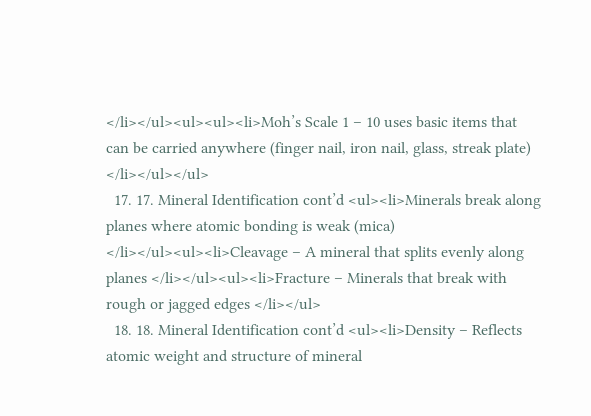</li></ul><ul><ul><li>Moh’s Scale 1 – 10 uses basic items that can be carried anywhere (finger nail, iron nail, glass, streak plate) </li></ul></ul>
  17. 17. Mineral Identification cont’d <ul><li>Minerals break along planes where atomic bonding is weak (mica) </li></ul><ul><li>Cleavage – A mineral that splits evenly along planes </li></ul><ul><li>Fracture – Minerals that break with rough or jagged edges </li></ul>
  18. 18. Mineral Identification cont’d <ul><li>Density – Reflects atomic weight and structure of mineral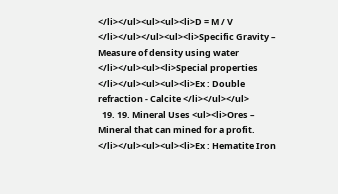</li></ul><ul><ul><li>D = M / V </li></ul></ul><ul><li>Specific Gravity – Measure of density using water </li></ul><ul><li>Special properties </li></ul><ul><ul><li>Ex : Double refraction - Calcite </li></ul></ul>
  19. 19. Mineral Uses <ul><li>Ores – Mineral that can mined for a profit. </li></ul><ul><ul><li>Ex : Hematite Iron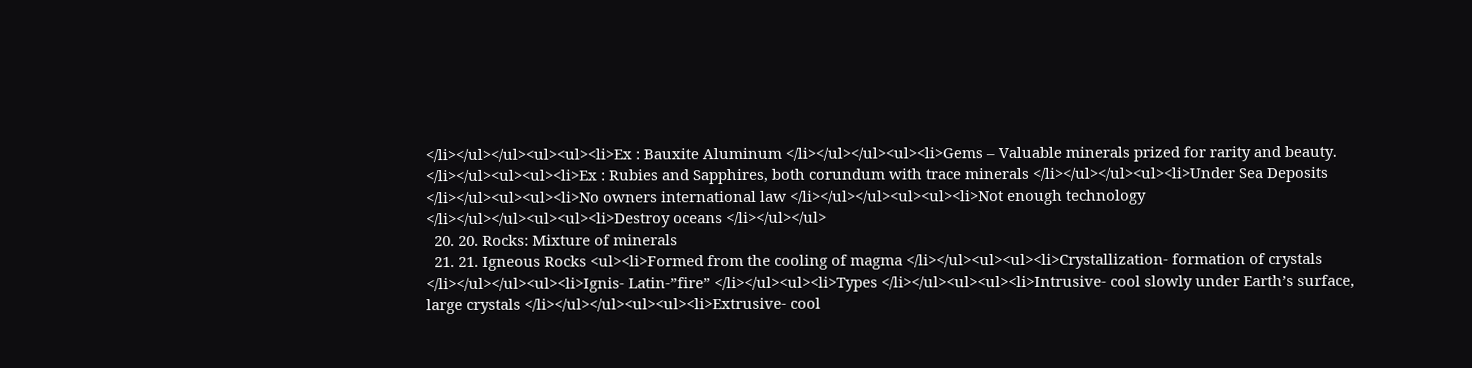</li></ul></ul><ul><ul><li>Ex : Bauxite Aluminum </li></ul></ul><ul><li>Gems – Valuable minerals prized for rarity and beauty. </li></ul><ul><ul><li>Ex : Rubies and Sapphires, both corundum with trace minerals </li></ul></ul><ul><li>Under Sea Deposits </li></ul><ul><ul><li>No owners international law </li></ul></ul><ul><ul><li>Not enough technology </li></ul></ul><ul><ul><li>Destroy oceans </li></ul></ul>
  20. 20. Rocks: Mixture of minerals
  21. 21. Igneous Rocks <ul><li>Formed from the cooling of magma </li></ul><ul><ul><li>Crystallization- formation of crystals </li></ul></ul><ul><li>Ignis- Latin-”fire” </li></ul><ul><li>Types </li></ul><ul><ul><li>Intrusive- cool slowly under Earth’s surface, large crystals </li></ul></ul><ul><ul><li>Extrusive- cool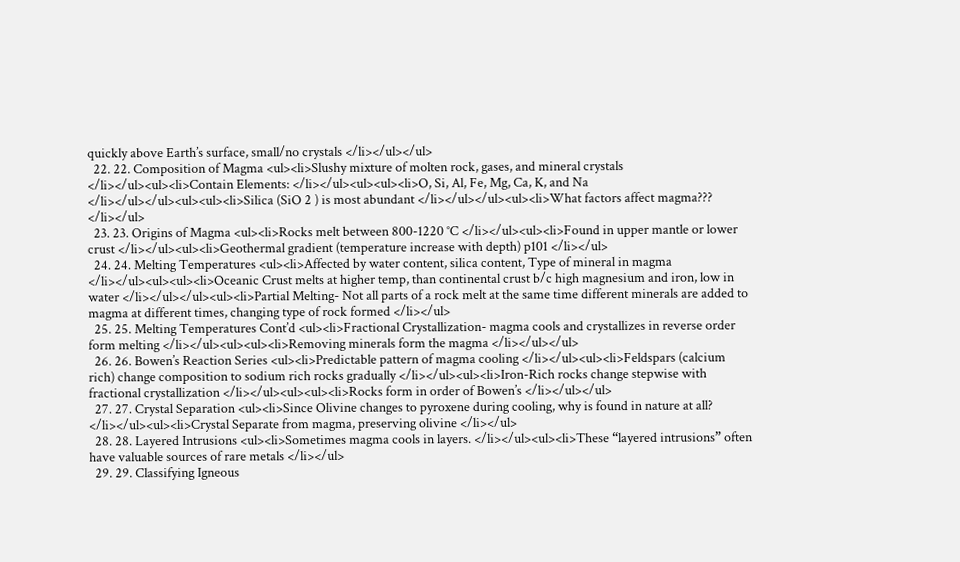quickly above Earth’s surface, small/no crystals </li></ul></ul>
  22. 22. Composition of Magma <ul><li>Slushy mixture of molten rock, gases, and mineral crystals </li></ul><ul><li>Contain Elements: </li></ul><ul><ul><li>O, Si, Al, Fe, Mg, Ca, K, and Na </li></ul></ul><ul><ul><li>Silica (SiO 2 ) is most abundant </li></ul></ul><ul><li>What factors affect magma??? </li></ul>
  23. 23. Origins of Magma <ul><li>Rocks melt between 800-1220 °C </li></ul><ul><li>Found in upper mantle or lower crust </li></ul><ul><li>Geothermal gradient (temperature increase with depth) p101 </li></ul>
  24. 24. Melting Temperatures <ul><li>Affected by water content, silica content, Type of mineral in magma </li></ul><ul><ul><li>Oceanic Crust melts at higher temp, than continental crust b/c high magnesium and iron, low in water </li></ul></ul><ul><li>Partial Melting- Not all parts of a rock melt at the same time different minerals are added to magma at different times, changing type of rock formed </li></ul>
  25. 25. Melting Temperatures Cont’d <ul><li>Fractional Crystallization- magma cools and crystallizes in reverse order form melting </li></ul><ul><ul><li>Removing minerals form the magma </li></ul></ul>
  26. 26. Bowen’s Reaction Series <ul><li>Predictable pattern of magma cooling </li></ul><ul><li>Feldspars (calcium rich) change composition to sodium rich rocks gradually </li></ul><ul><li>Iron-Rich rocks change stepwise with fractional crystallization </li></ul><ul><ul><li>Rocks form in order of Bowen’s </li></ul></ul>
  27. 27. Crystal Separation <ul><li>Since Olivine changes to pyroxene during cooling, why is found in nature at all? </li></ul><ul><li>Crystal Separate from magma, preserving olivine </li></ul>
  28. 28. Layered Intrusions <ul><li>Sometimes magma cools in layers. </li></ul><ul><li>These “layered intrusions” often have valuable sources of rare metals </li></ul>
  29. 29. Classifying Igneous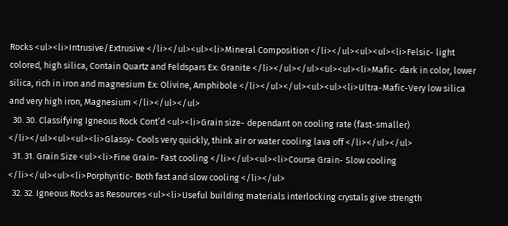Rocks <ul><li>Intrusive/Extrusive </li></ul><ul><li>Mineral Composition </li></ul><ul><ul><li>Felsic- light colored, high silica, Contain Quartz and Feldspars Ex: Granite </li></ul></ul><ul><ul><li>Mafic- dark in color, lower silica, rich in iron and magnesium Ex: Olivine, Amphibole </li></ul></ul><ul><ul><li>Ultra-Mafic-Very low silica and very high iron, Magnesium </li></ul></ul>
  30. 30. Classifying Igneous Rock Cont’d <ul><li>Grain size- dependant on cooling rate (fast-smaller) </li></ul><ul><ul><li>Glassy- Cools very quickly, think air or water cooling lava off </li></ul></ul>
  31. 31. Grain Size <ul><li>Fine Grain- Fast cooling </li></ul><ul><li>Course Grain- Slow cooling </li></ul><ul><li>Porphyritic- Both fast and slow cooling </li></ul>
  32. 32. Igneous Rocks as Resources <ul><li>Useful building materials interlocking crystals give strength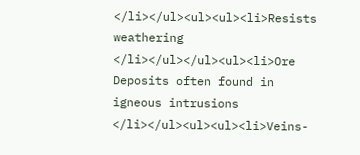</li></ul><ul><ul><li>Resists weathering </li></ul></ul><ul><li>Ore Deposits often found in igneous intrusions </li></ul><ul><ul><li>Veins-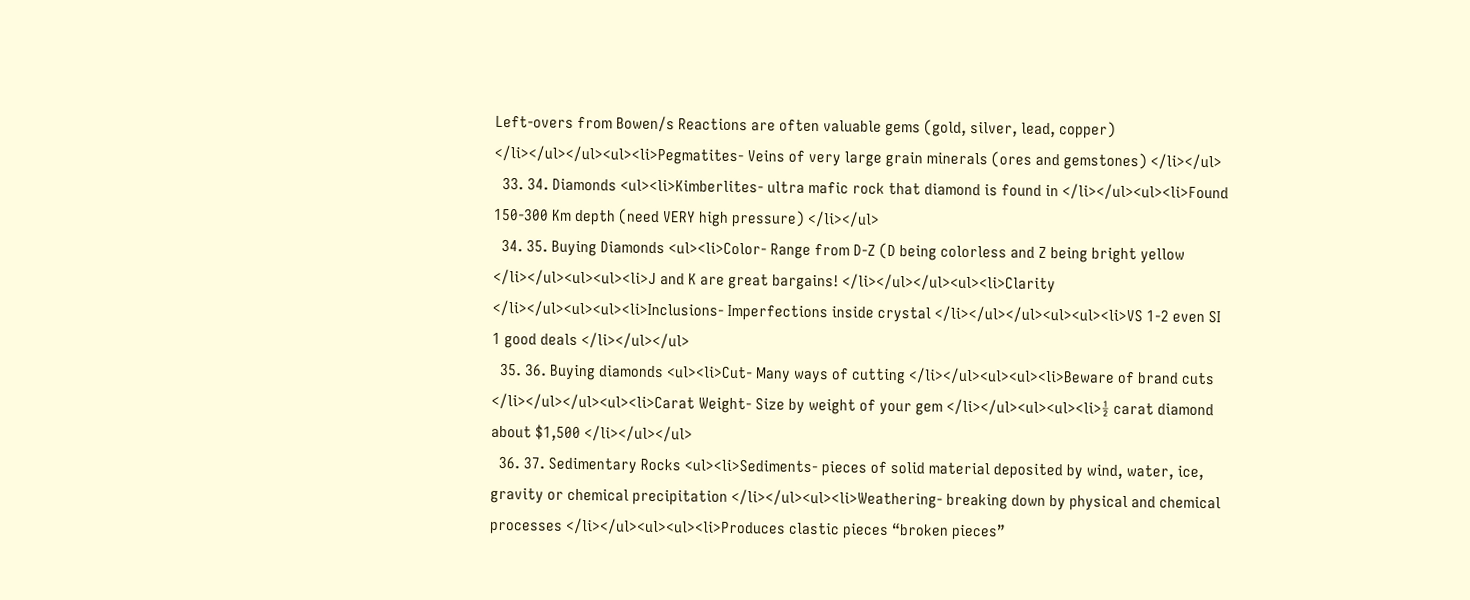Left-overs from Bowen/s Reactions are often valuable gems (gold, silver, lead, copper) </li></ul></ul><ul><li>Pegmatites- Veins of very large grain minerals (ores and gemstones) </li></ul>
  33. 34. Diamonds <ul><li>Kimberlites- ultra mafic rock that diamond is found in </li></ul><ul><li>Found 150-300 Km depth (need VERY high pressure) </li></ul>
  34. 35. Buying Diamonds <ul><li>Color- Range from D-Z (D being colorless and Z being bright yellow </li></ul><ul><ul><li>J and K are great bargains! </li></ul></ul><ul><li>Clarity </li></ul><ul><ul><li>Inclusions- Imperfections inside crystal </li></ul></ul><ul><ul><li>VS 1-2 even SI 1 good deals </li></ul></ul>
  35. 36. Buying diamonds <ul><li>Cut- Many ways of cutting </li></ul><ul><ul><li>Beware of brand cuts </li></ul></ul><ul><li>Carat Weight- Size by weight of your gem </li></ul><ul><ul><li>½ carat diamond about $1,500 </li></ul></ul>
  36. 37. Sedimentary Rocks <ul><li>Sediments- pieces of solid material deposited by wind, water, ice, gravity or chemical precipitation </li></ul><ul><li>Weathering- breaking down by physical and chemical processes </li></ul><ul><ul><li>Produces clastic pieces “broken pieces”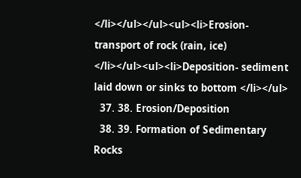</li></ul></ul><ul><li>Erosion- transport of rock (rain, ice) </li></ul><ul><li>Deposition- sediment laid down or sinks to bottom </li></ul>
  37. 38. Erosion/Deposition
  38. 39. Formation of Sedimentary Rocks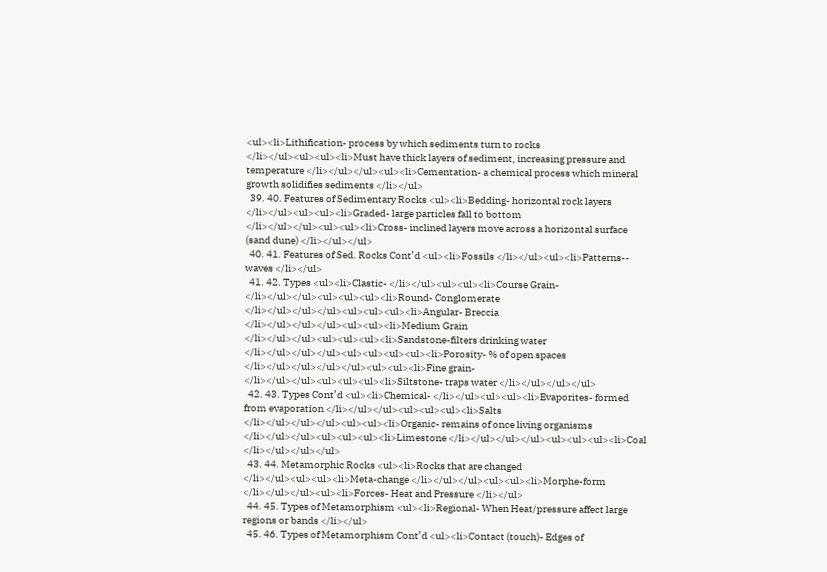<ul><li>Lithification- process by which sediments turn to rocks </li></ul><ul><ul><li>Must have thick layers of sediment, increasing pressure and temperature </li></ul></ul><ul><li>Cementation- a chemical process which mineral growth solidifies sediments </li></ul>
  39. 40. Features of Sedimentary Rocks <ul><li>Bedding- horizontal rock layers </li></ul><ul><ul><li>Graded- large particles fall to bottom </li></ul></ul><ul><ul><li>Cross- inclined layers move across a horizontal surface (sand dune) </li></ul></ul>
  40. 41. Features of Sed. Rocks Cont’d <ul><li>Fossils </li></ul><ul><li>Patterns-- waves </li></ul>
  41. 42. Types <ul><li>Clastic- </li></ul><ul><ul><li>Course Grain- </li></ul></ul><ul><ul><ul><li>Round- Conglomerate </li></ul></ul></ul><ul><ul><ul><li>Angular- Breccia </li></ul></ul></ul><ul><ul><li>Medium Grain </li></ul></ul><ul><ul><ul><li>Sandstone-filters drinking water </li></ul></ul></ul><ul><ul><ul><ul><li>Porosity- % of open spaces </li></ul></ul></ul></ul><ul><ul><li>Fine grain- </li></ul></ul><ul><ul><ul><li>Siltstone- traps water </li></ul></ul></ul>
  42. 43. Types Cont’d <ul><li>Chemical- </li></ul><ul><ul><li>Evaporites- formed from evaporation </li></ul></ul><ul><ul><ul><li>Salts </li></ul></ul></ul><ul><ul><li>Organic- remains of once living organisms </li></ul></ul><ul><ul><ul><li>Limestone </li></ul></ul></ul><ul><ul><ul><li>Coal </li></ul></ul></ul>
  43. 44. Metamorphic Rocks <ul><li>Rocks that are changed </li></ul><ul><ul><li>Meta-change </li></ul></ul><ul><ul><li>Morphe-form </li></ul></ul><ul><li>Forces- Heat and Pressure </li></ul>
  44. 45. Types of Metamorphism <ul><li>Regional- When Heat/pressure affect large regions or bands </li></ul>
  45. 46. Types of Metamorphism Cont’d <ul><li>Contact (touch)- Edges of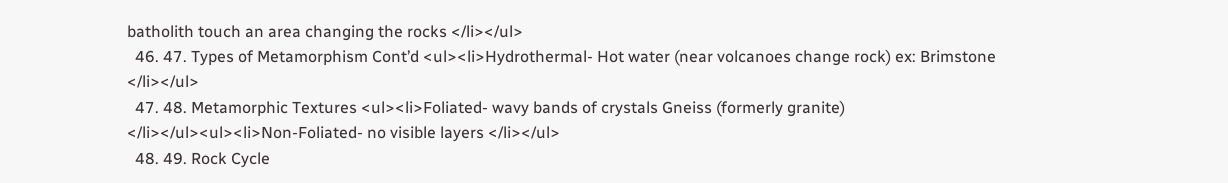batholith touch an area changing the rocks </li></ul>
  46. 47. Types of Metamorphism Cont’d <ul><li>Hydrothermal- Hot water (near volcanoes change rock) ex: Brimstone </li></ul>
  47. 48. Metamorphic Textures <ul><li>Foliated- wavy bands of crystals Gneiss (formerly granite) </li></ul><ul><li>Non-Foliated- no visible layers </li></ul>
  48. 49. Rock Cycle